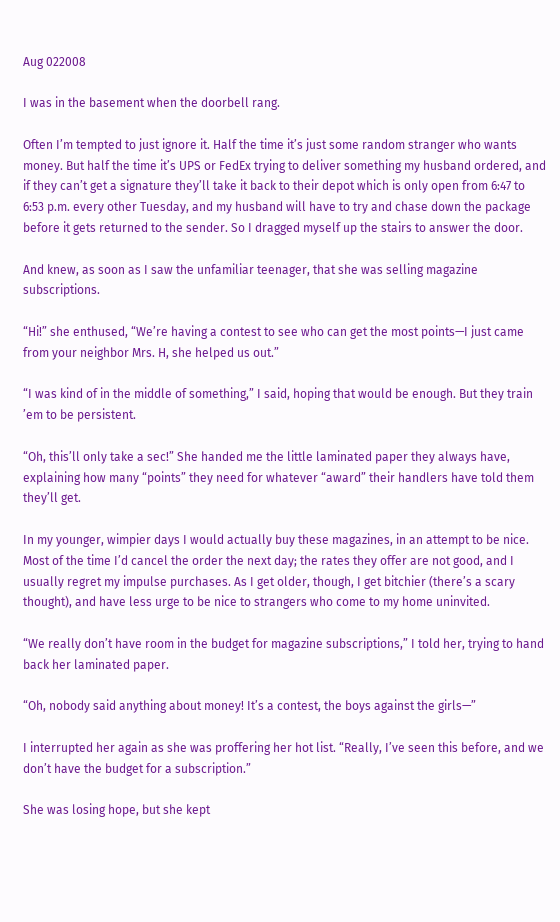Aug 022008

I was in the basement when the doorbell rang.

Often I’m tempted to just ignore it. Half the time it’s just some random stranger who wants money. But half the time it’s UPS or FedEx trying to deliver something my husband ordered, and if they can’t get a signature they’ll take it back to their depot which is only open from 6:47 to 6:53 p.m. every other Tuesday, and my husband will have to try and chase down the package before it gets returned to the sender. So I dragged myself up the stairs to answer the door.

And knew, as soon as I saw the unfamiliar teenager, that she was selling magazine subscriptions.

“Hi!” she enthused, “We’re having a contest to see who can get the most points—I just came from your neighbor Mrs. H, she helped us out.”

“I was kind of in the middle of something,” I said, hoping that would be enough. But they train ’em to be persistent.

“Oh, this’ll only take a sec!” She handed me the little laminated paper they always have, explaining how many “points” they need for whatever “award” their handlers have told them they’ll get.

In my younger, wimpier days I would actually buy these magazines, in an attempt to be nice. Most of the time I’d cancel the order the next day; the rates they offer are not good, and I usually regret my impulse purchases. As I get older, though, I get bitchier (there’s a scary thought), and have less urge to be nice to strangers who come to my home uninvited.

“We really don’t have room in the budget for magazine subscriptions,” I told her, trying to hand back her laminated paper.

“Oh, nobody said anything about money! It’s a contest, the boys against the girls—”

I interrupted her again as she was proffering her hot list. “Really, I’ve seen this before, and we don’t have the budget for a subscription.”

She was losing hope, but she kept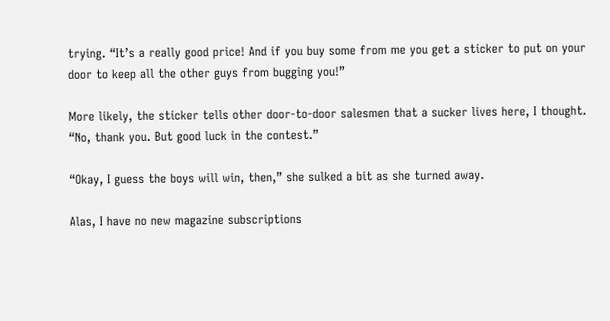trying. “It’s a really good price! And if you buy some from me you get a sticker to put on your door to keep all the other guys from bugging you!”

More likely, the sticker tells other door-to-door salesmen that a sucker lives here, I thought. “No, thank you. But good luck in the contest.”

“Okay, I guess the boys will win, then,” she sulked a bit as she turned away.

Alas, I have no new magazine subscriptions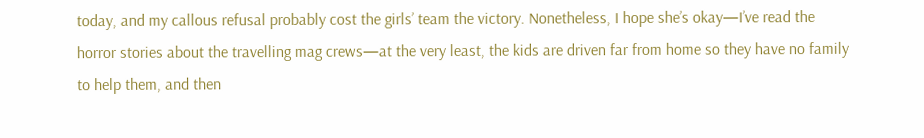today, and my callous refusal probably cost the girls’ team the victory. Nonetheless, I hope she’s okay—I’ve read the horror stories about the travelling mag crews—at the very least, the kids are driven far from home so they have no family to help them, and then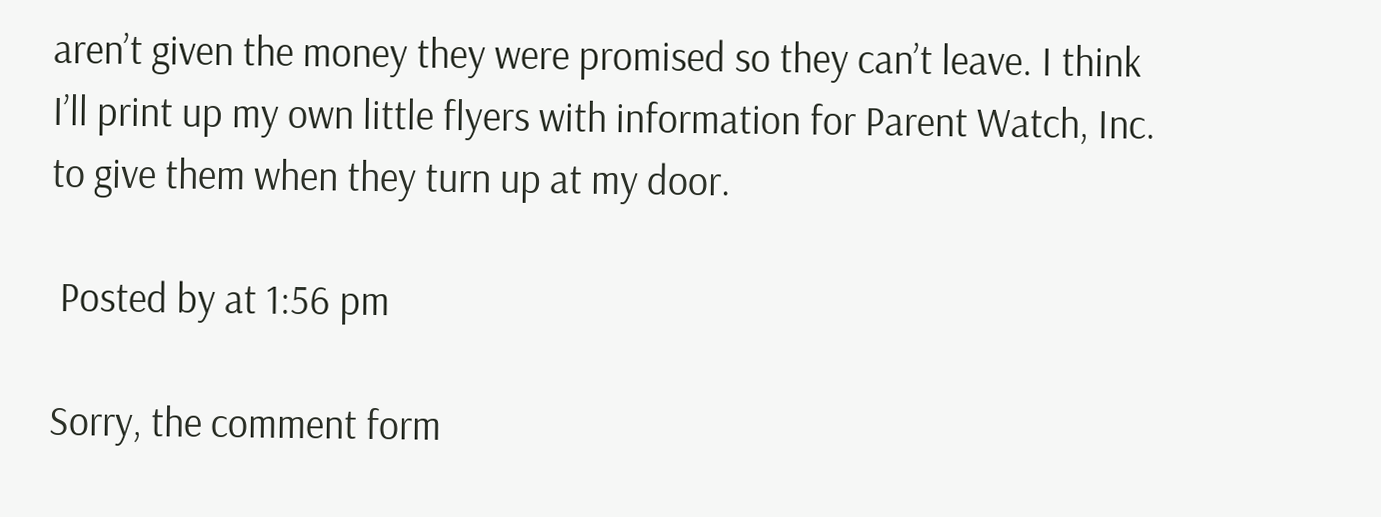aren’t given the money they were promised so they can’t leave. I think I’ll print up my own little flyers with information for Parent Watch, Inc. to give them when they turn up at my door.

 Posted by at 1:56 pm

Sorry, the comment form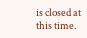is closed at this time.